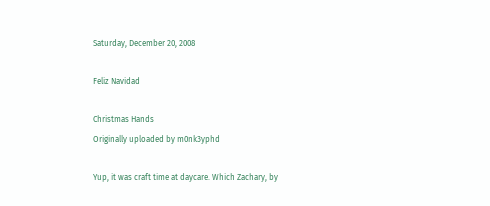Saturday, December 20, 2008

Feliz Navidad

Christmas Hands
Originally uploaded by m0nk3yphd

Yup, it was craft time at daycare. Which Zachary, by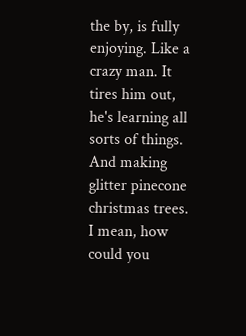the by, is fully enjoying. Like a crazy man. It tires him out, he's learning all sorts of things. And making glitter pinecone christmas trees. I mean, how could you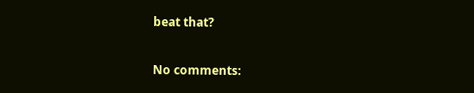beat that?

No comments: